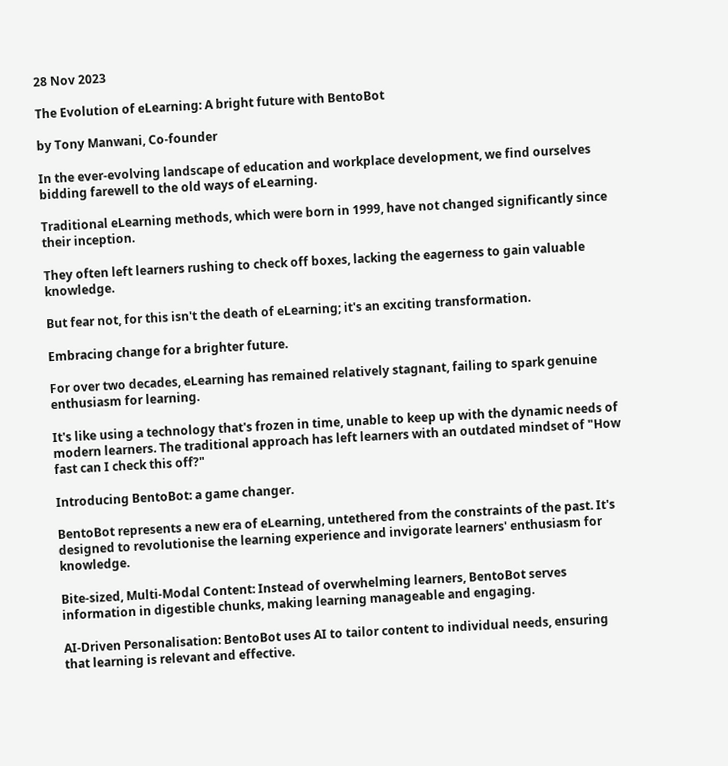28 Nov 2023

The Evolution of eLearning: A bright future with BentoBot

by Tony Manwani, Co-founder

In the ever-evolving landscape of education and workplace development, we find ourselves bidding farewell to the old ways of eLearning.

Traditional eLearning methods, which were born in 1999, have not changed significantly since their inception.

They often left learners rushing to check off boxes, lacking the eagerness to gain valuable knowledge.

But fear not, for this isn't the death of eLearning; it's an exciting transformation.

Embracing change for a brighter future.

For over two decades, eLearning has remained relatively stagnant, failing to spark genuine enthusiasm for learning.

It's like using a technology that's frozen in time, unable to keep up with the dynamic needs of modern learners. The traditional approach has left learners with an outdated mindset of "How fast can I check this off?"

Introducing BentoBot: a game changer.

BentoBot represents a new era of eLearning, untethered from the constraints of the past. It's designed to revolutionise the learning experience and invigorate learners' enthusiasm for knowledge.

Bite-sized, Multi-Modal Content: Instead of overwhelming learners, BentoBot serves information in digestible chunks, making learning manageable and engaging.

AI-Driven Personalisation: BentoBot uses AI to tailor content to individual needs, ensuring that learning is relevant and effective.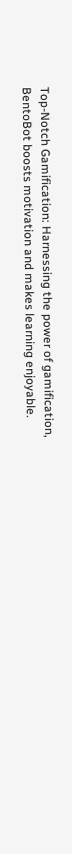Top-Notch Gamification: Harnessing the power of gamification, BentoBot boosts motivation and makes learning enjoyable.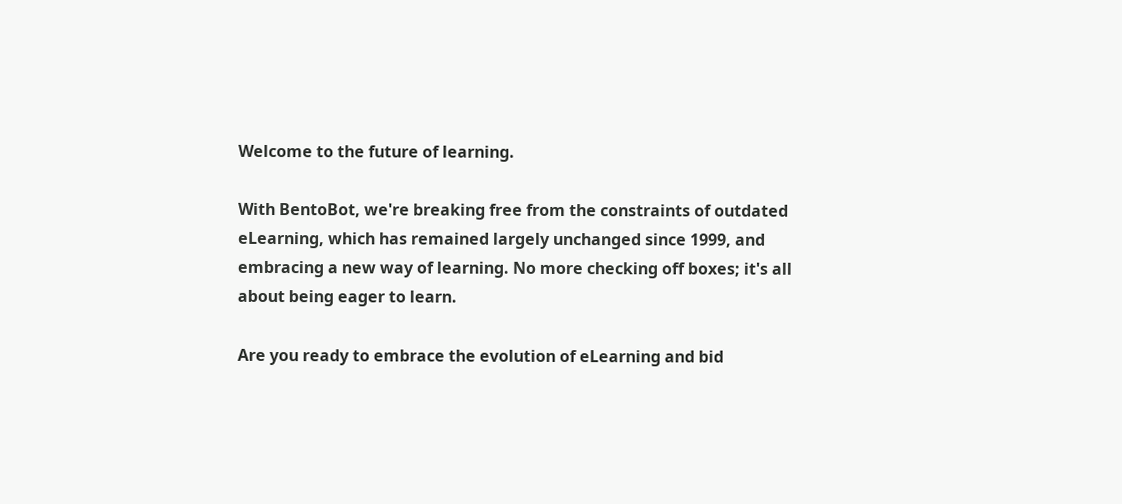Welcome to the future of learning.

With BentoBot, we're breaking free from the constraints of outdated eLearning, which has remained largely unchanged since 1999, and embracing a new way of learning. No more checking off boxes; it's all about being eager to learn.

Are you ready to embrace the evolution of eLearning and bid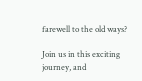farewell to the old ways?

Join us in this exciting journey, and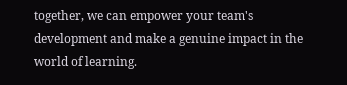together, we can empower your team's development and make a genuine impact in the world of learning.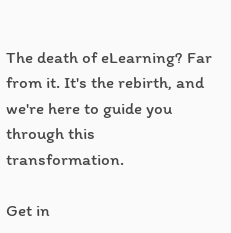The death of eLearning? Far from it. It's the rebirth, and we're here to guide you through this transformation.

Get in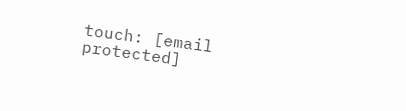touch: [email protected]